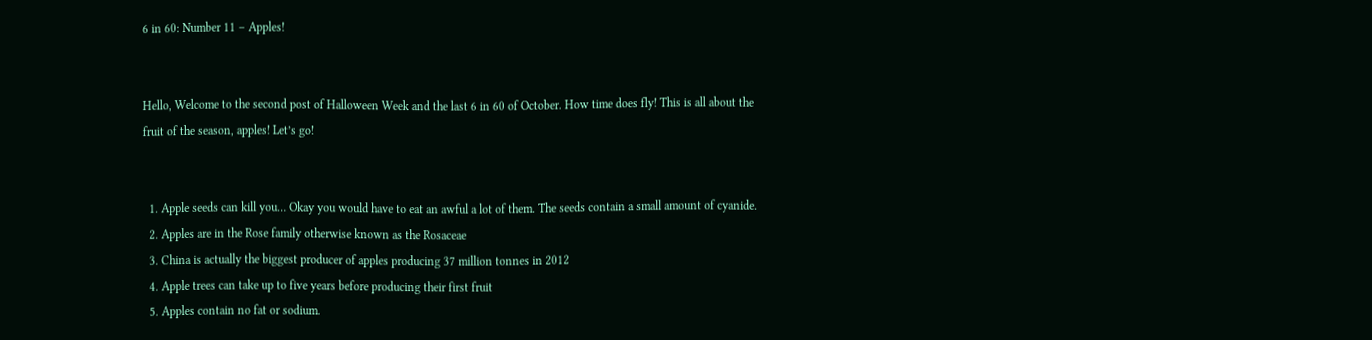6 in 60: Number 11 – Apples!


Hello, Welcome to the second post of Halloween Week and the last 6 in 60 of October. How time does fly! This is all about the fruit of the season, apples! Let’s go!


  1. Apple seeds can kill you… Okay you would have to eat an awful a lot of them. The seeds contain a small amount of cyanide.
  2. Apples are in the Rose family otherwise known as the Rosaceae
  3. China is actually the biggest producer of apples producing 37 million tonnes in 2012
  4. Apple trees can take up to five years before producing their first fruit
  5. Apples contain no fat or sodium.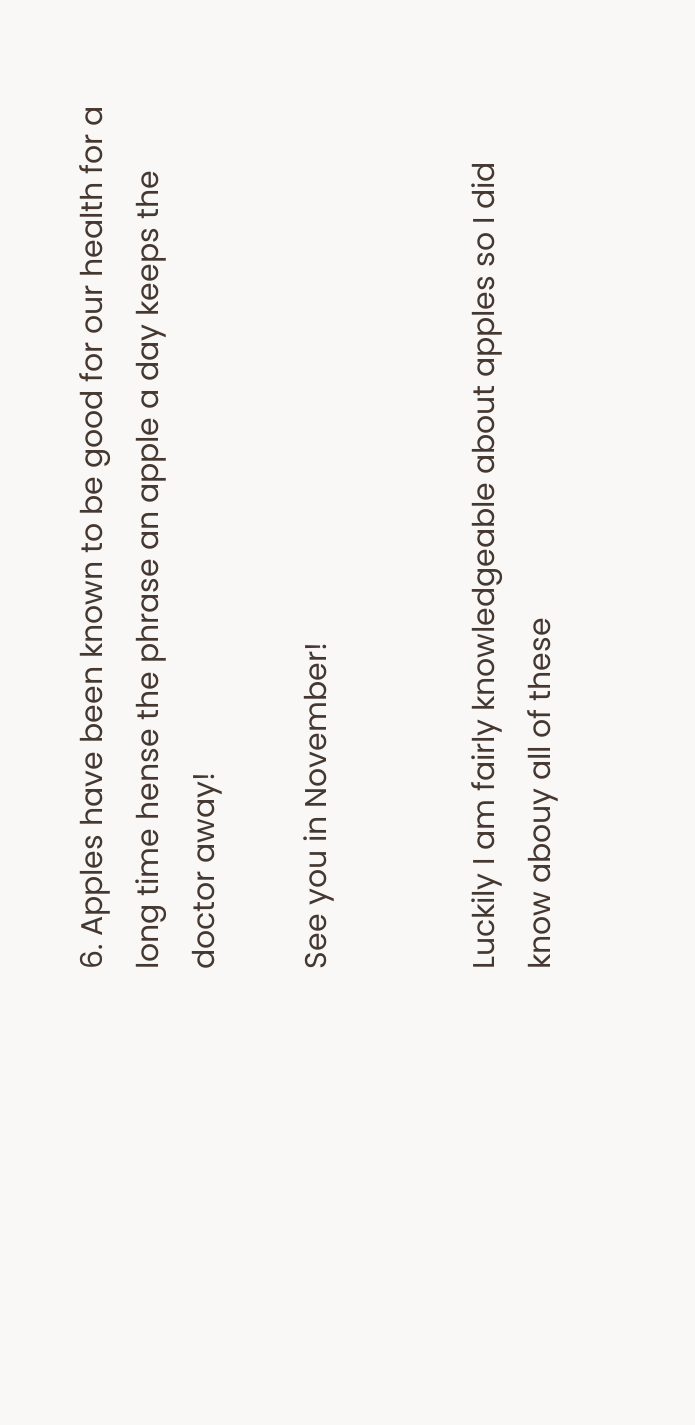6. Apples have been known to be good for our health for a long time hense the phrase an apple a day keeps the doctor away!

See you in November!


Luckily I am fairly knowledgeable about apples so I did know abouy all of these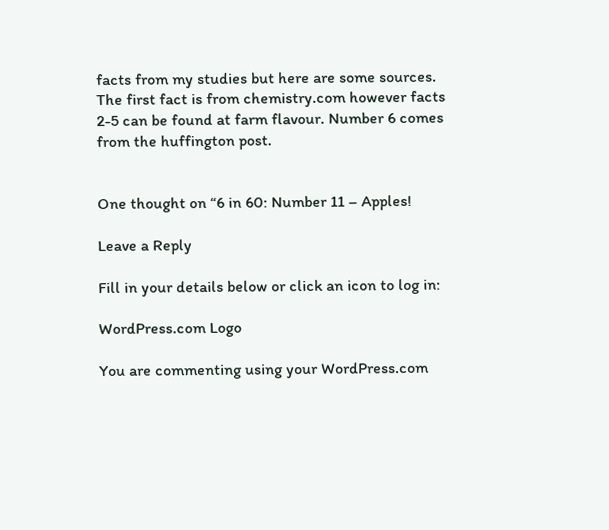facts from my studies but here are some sources. The first fact is from chemistry.com however facts 2-5 can be found at farm flavour. Number 6 comes from the huffington post.


One thought on “6 in 60: Number 11 – Apples!

Leave a Reply

Fill in your details below or click an icon to log in:

WordPress.com Logo

You are commenting using your WordPress.com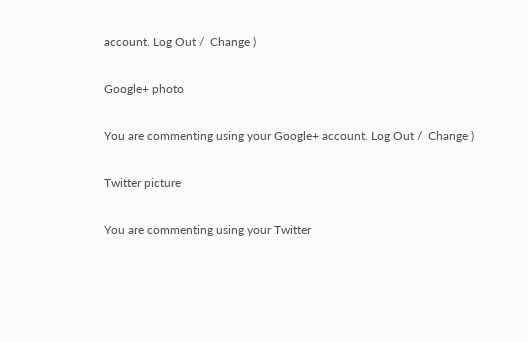account. Log Out /  Change )

Google+ photo

You are commenting using your Google+ account. Log Out /  Change )

Twitter picture

You are commenting using your Twitter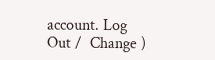account. Log Out /  Change )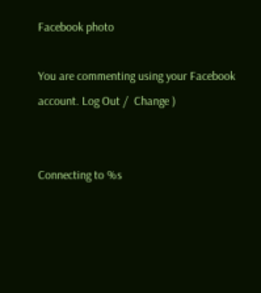Facebook photo

You are commenting using your Facebook account. Log Out /  Change )


Connecting to %s